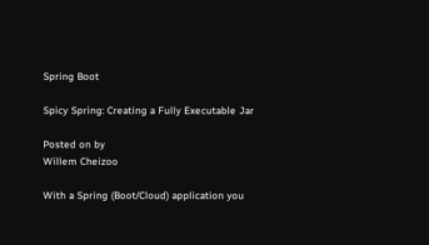Spring Boot

Spicy Spring: Creating a Fully Executable Jar

Posted on by
Willem Cheizoo

With a Spring (Boot/Cloud) application you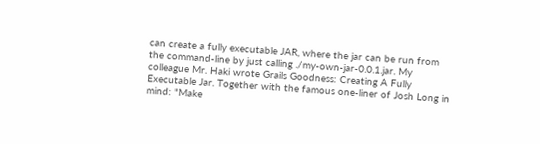can create a fully executable JAR, where the jar can be run from the command-line by just calling ./my-own-jar-0.0.1.jar. My colleague Mr. Haki wrote Grails Goodness: Creating A Fully Executable Jar. Together with the famous one-liner of Josh Long in mind: "Make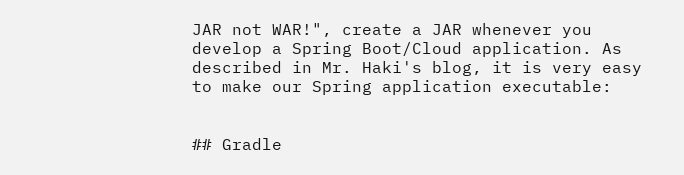JAR not WAR!", create a JAR whenever you develop a Spring Boot/Cloud application. As described in Mr. Haki's blog, it is very easy to make our Spring application executable:


## Gradle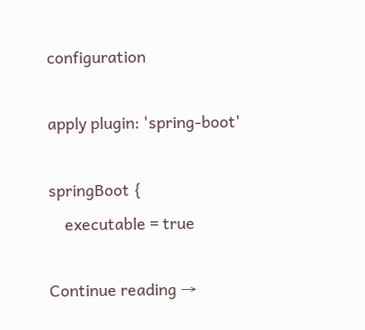configuration

apply plugin: 'spring-boot'

springBoot {
    executable = true

Continue reading →